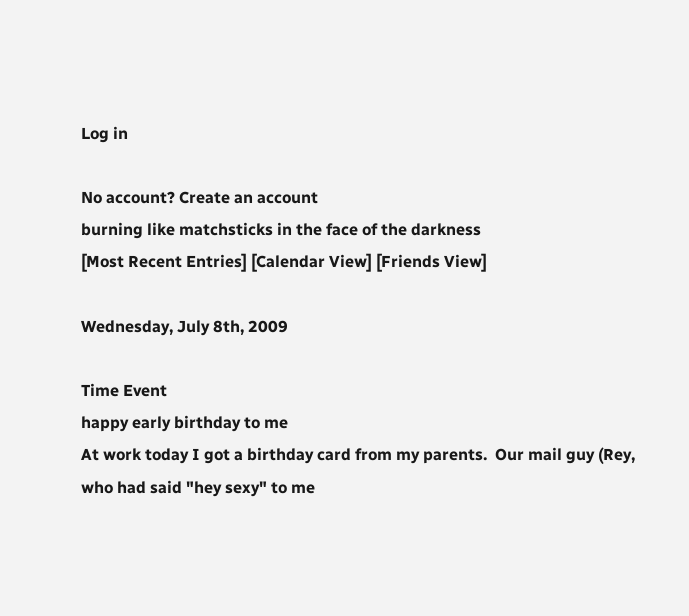Log in

No account? Create an account
burning like matchsticks in the face of the darkness
[Most Recent Entries] [Calendar View] [Friends View]

Wednesday, July 8th, 2009

Time Event
happy early birthday to me
At work today I got a birthday card from my parents.  Our mail guy (Rey, who had said "hey sexy" to me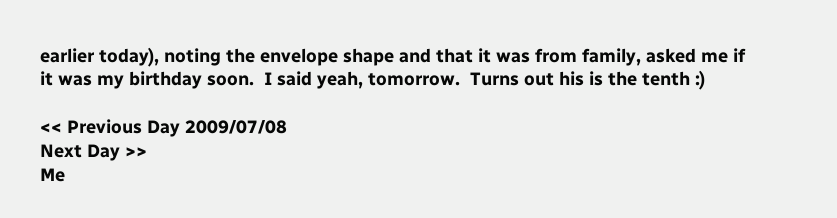earlier today), noting the envelope shape and that it was from family, asked me if it was my birthday soon.  I said yeah, tomorrow.  Turns out his is the tenth :)

<< Previous Day 2009/07/08
Next Day >>
Me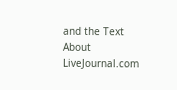and the Text   About LiveJournal.com